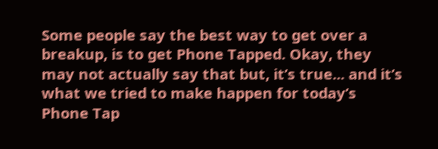Some people say the best way to get over a breakup, is to get Phone Tapped. Okay, they may not actually say that but, it’s true... and it’s what we tried to make happen for today’s Phone Tap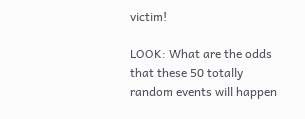victim!

LOOK: What are the odds that these 50 totally random events will happen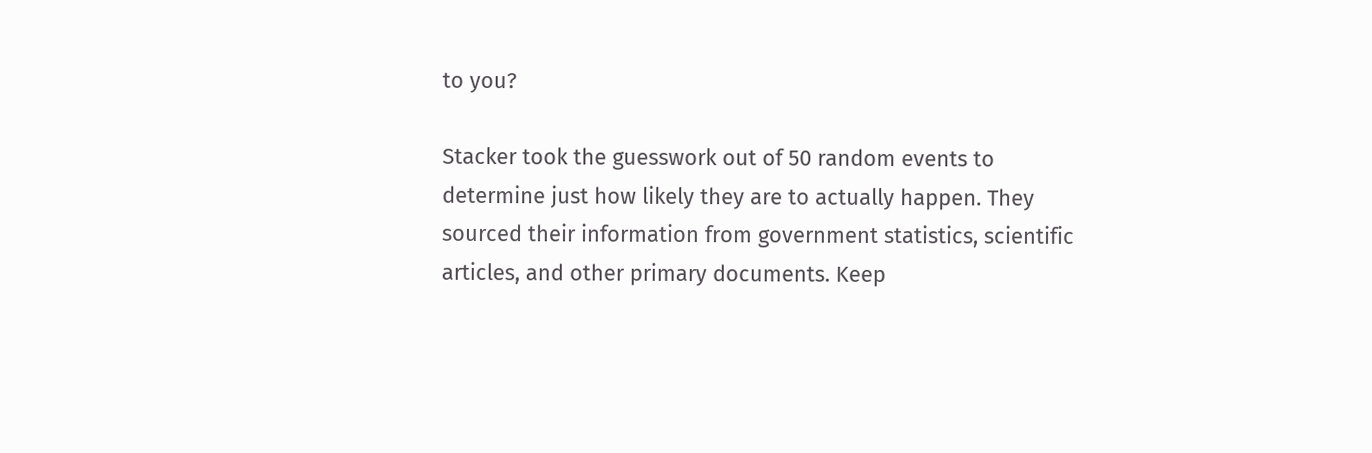to you?

Stacker took the guesswork out of 50 random events to determine just how likely they are to actually happen. They sourced their information from government statistics, scientific articles, and other primary documents. Keep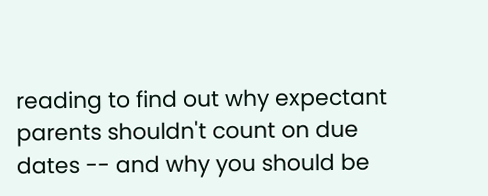reading to find out why expectant parents shouldn't count on due dates -- and why you should be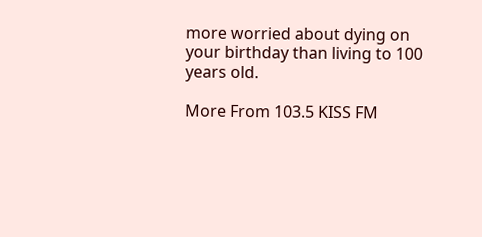more worried about dying on your birthday than living to 100 years old.

More From 103.5 KISS FM